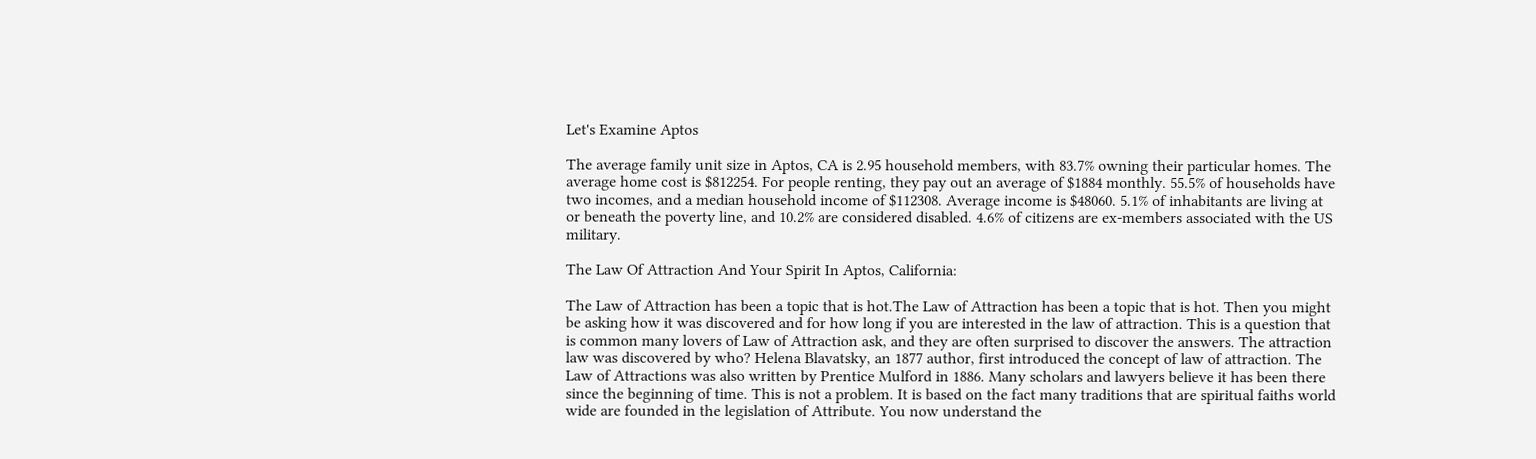Let's Examine Aptos

The average family unit size in Aptos, CA is 2.95 household members, with 83.7% owning their particular homes. The average home cost is $812254. For people renting, they pay out an average of $1884 monthly. 55.5% of households have two incomes, and a median household income of $112308. Average income is $48060. 5.1% of inhabitants are living at or beneath the poverty line, and 10.2% are considered disabled. 4.6% of citizens are ex-members associated with the US military.

The Law Of Attraction And Your Spirit In Aptos, California:

The Law of Attraction has been a topic that is hot.The Law of Attraction has been a topic that is hot. Then you might be asking how it was discovered and for how long if you are interested in the law of attraction. This is a question that is common many lovers of Law of Attraction ask, and they are often surprised to discover the answers. The attraction law was discovered by who? Helena Blavatsky, an 1877 author, first introduced the concept of law of attraction. The Law of Attractions was also written by Prentice Mulford in 1886. Many scholars and lawyers believe it has been there since the beginning of time. This is not a problem. It is based on the fact many traditions that are spiritual faiths world wide are founded in the legislation of Attribute. You now understand the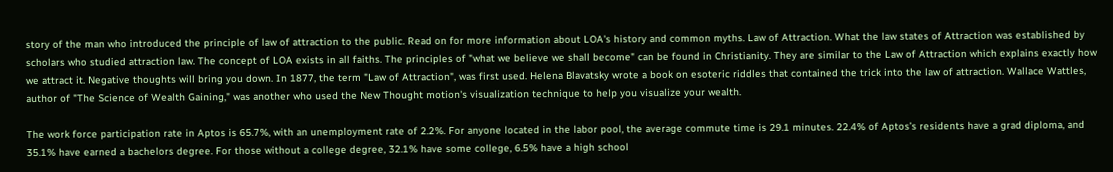story of the man who introduced the principle of law of attraction to the public. Read on for more information about LOA's history and common myths. Law of Attraction. What the law states of Attraction was established by scholars who studied attraction law. The concept of LOA exists in all faiths. The principles of "what we believe we shall become" can be found in Christianity. They are similar to the Law of Attraction which explains exactly how we attract it. Negative thoughts will bring you down. In 1877, the term "Law of Attraction", was first used. Helena Blavatsky wrote a book on esoteric riddles that contained the trick into the law of attraction. Wallace Wattles, author of "The Science of Wealth Gaining," was another who used the New Thought motion's visualization technique to help you visualize your wealth.

The work force participation rate in Aptos is 65.7%, with an unemployment rate of 2.2%. For anyone located in the labor pool, the average commute time is 29.1 minutes. 22.4% of Aptos’s residents have a grad diploma, and 35.1% have earned a bachelors degree. For those without a college degree, 32.1% have some college, 6.5% have a high school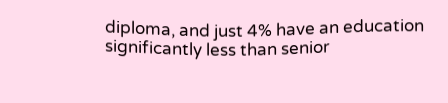diploma, and just 4% have an education significantly less than senior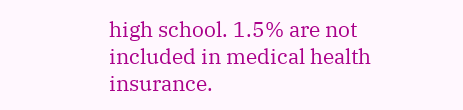high school. 1.5% are not included in medical health insurance.